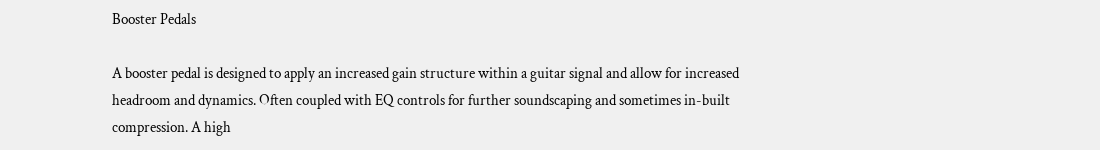Booster Pedals

A booster pedal is designed to apply an increased gain structure within a guitar signal and allow for increased headroom and dynamics. Often coupled with EQ controls for further soundscaping and sometimes in-built compression. A high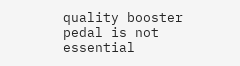quality booster pedal is not essential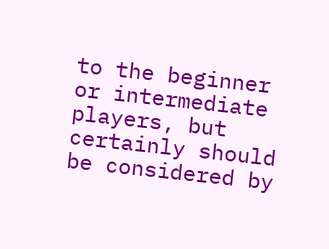to the beginner or intermediate players, but certainly should be considered by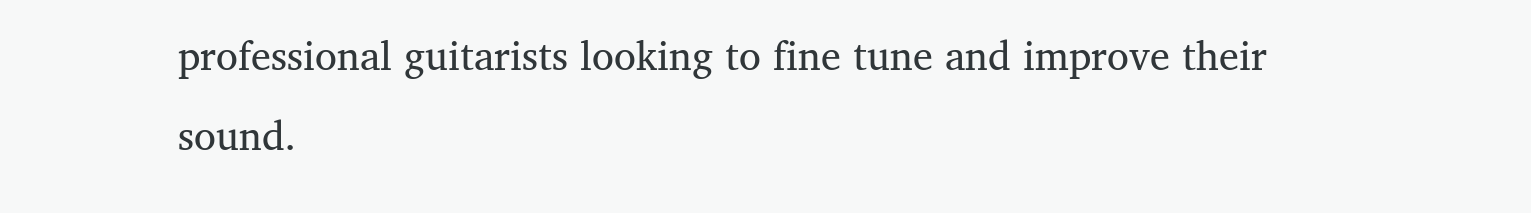professional guitarists looking to fine tune and improve their sound.